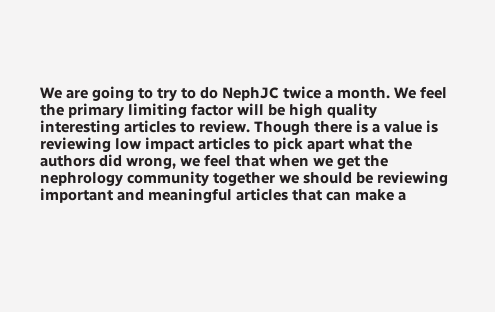We are going to try to do NephJC twice a month. We feel the primary limiting factor will be high quality interesting articles to review. Though there is a value is reviewing low impact articles to pick apart what the authors did wrong, we feel that when we get the nephrology community together we should be reviewing important and meaningful articles that can make a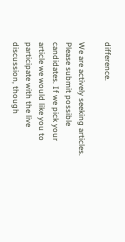difference.

We are actively seeking articles. Please submit possible candidates. If we pick your article we would like you to participate with the live discussion, though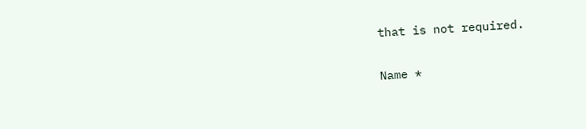that is not required.

Name *